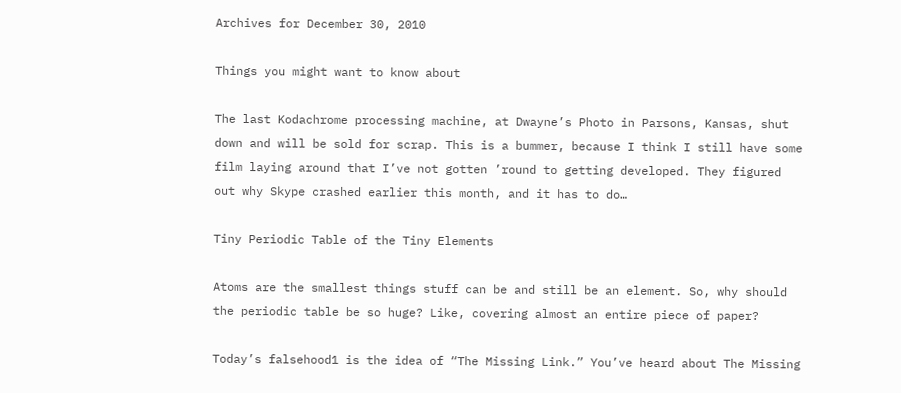Archives for December 30, 2010

Things you might want to know about

The last Kodachrome processing machine, at Dwayne’s Photo in Parsons, Kansas, shut down and will be sold for scrap. This is a bummer, because I think I still have some film laying around that I’ve not gotten ’round to getting developed. They figured out why Skype crashed earlier this month, and it has to do…

Tiny Periodic Table of the Tiny Elements

Atoms are the smallest things stuff can be and still be an element. So, why should the periodic table be so huge? Like, covering almost an entire piece of paper?

Today’s falsehood1 is the idea of “The Missing Link.” You’ve heard about The Missing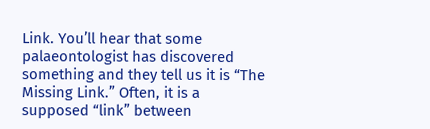Link. You’ll hear that some palaeontologist has discovered something and they tell us it is “The Missing Link.” Often, it is a supposed “link” between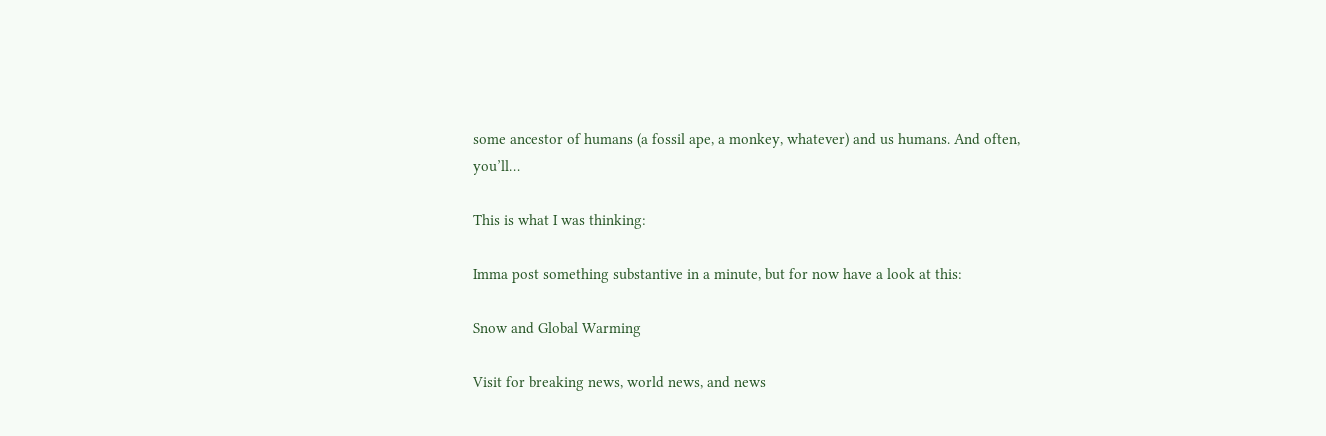some ancestor of humans (a fossil ape, a monkey, whatever) and us humans. And often, you’ll…

This is what I was thinking:

Imma post something substantive in a minute, but for now have a look at this:

Snow and Global Warming

Visit for breaking news, world news, and news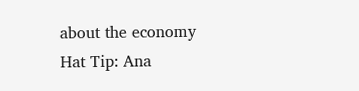about the economy Hat Tip: Ana